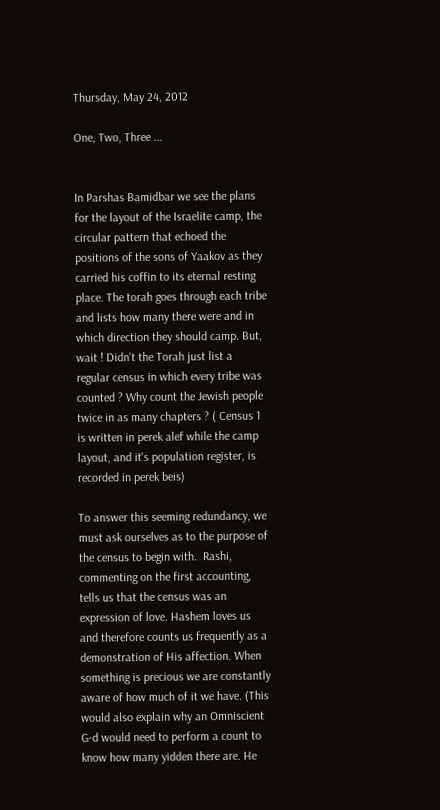Thursday, May 24, 2012

One, Two, Three ...


In Parshas Bamidbar we see the plans for the layout of the Israelite camp, the circular pattern that echoed the positions of the sons of Yaakov as they carried his coffin to its eternal resting place. The torah goes through each tribe and lists how many there were and in which direction they should camp. But, wait ! Didn't the Torah just list a regular census in which every tribe was counted ? Why count the Jewish people twice in as many chapters ? ( Census 1 is written in perek alef while the camp layout, and it's population register, is recorded in perek beis)

To answer this seeming redundancy, we must ask ourselves as to the purpose of the census to begin with.  Rashi, commenting on the first accounting, tells us that the census was an expression of love. Hashem loves us and therefore counts us frequently as a demonstration of His affection. When something is precious we are constantly aware of how much of it we have. (This would also explain why an Omniscient G-d would need to perform a count to know how many yidden there are. He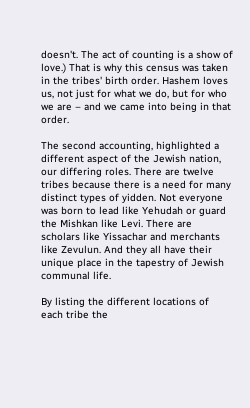doesn't. The act of counting is a show of love.) That is why this census was taken in the tribes' birth order. Hashem loves us, not just for what we do, but for who we are – and we came into being in that order.

The second accounting, highlighted a different aspect of the Jewish nation, our differing roles. There are twelve tribes because there is a need for many distinct types of yidden. Not everyone was born to lead like Yehudah or guard the Mishkan like Levi. There are scholars like Yissachar and merchants like Zevulun. And they all have their unique place in the tapestry of Jewish communal life.

By listing the different locations of each tribe the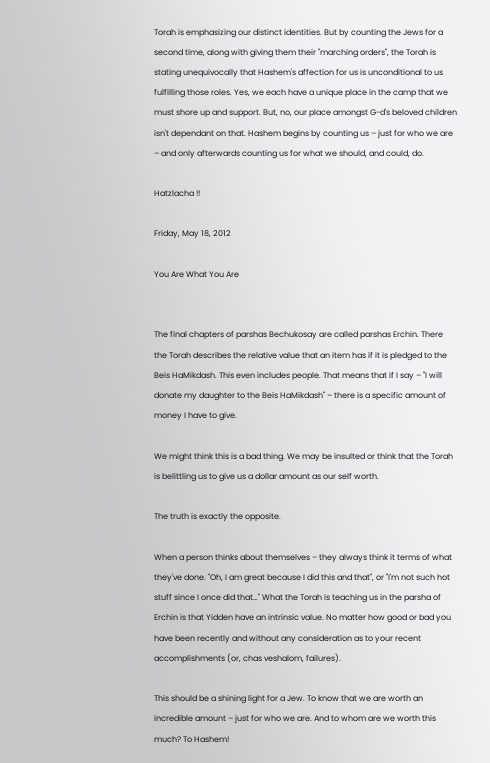Torah is emphasizing our distinct identities. But by counting the Jews for a second time, along with giving them their "marching orders", the Torah is stating unequivocally that Hashem's affection for us is unconditional to us fulfilling those roles. Yes, we each have a unique place in the camp that we must shore up and support. But, no, our place amongst G-d's beloved children isn't dependant on that. Hashem begins by counting us – just for who we are – and only afterwards counting us for what we should, and could, do.

Hatzlacha !!

Friday, May 18, 2012

You Are What You Are


The final chapters of parshas Bechukosay are called parshas Erchin. There the Torah describes the relative value that an item has if it is pledged to the Beis HaMikdash. This even includes people. That means that if I say – "I will donate my daughter to the Beis HaMikdash" – there is a specific amount of money I have to give.

We might think this is a bad thing. We may be insulted or think that the Torah is belittling us to give us a dollar amount as our self worth.

The truth is exactly the opposite.

When a person thinks about themselves – they always think it terms of what they've done. "Oh, I am great because I did this and that", or "I'm not such hot stuff since I once did that…" What the Torah is teaching us in the parsha of Erchin is that Yidden have an intrinsic value. No matter how good or bad you have been recently and without any consideration as to your recent accomplishments (or, chas veshalom, failures).

This should be a shining light for a Jew. To know that we are worth an incredible amount – just for who we are. And to whom are we worth this much? To Hashem!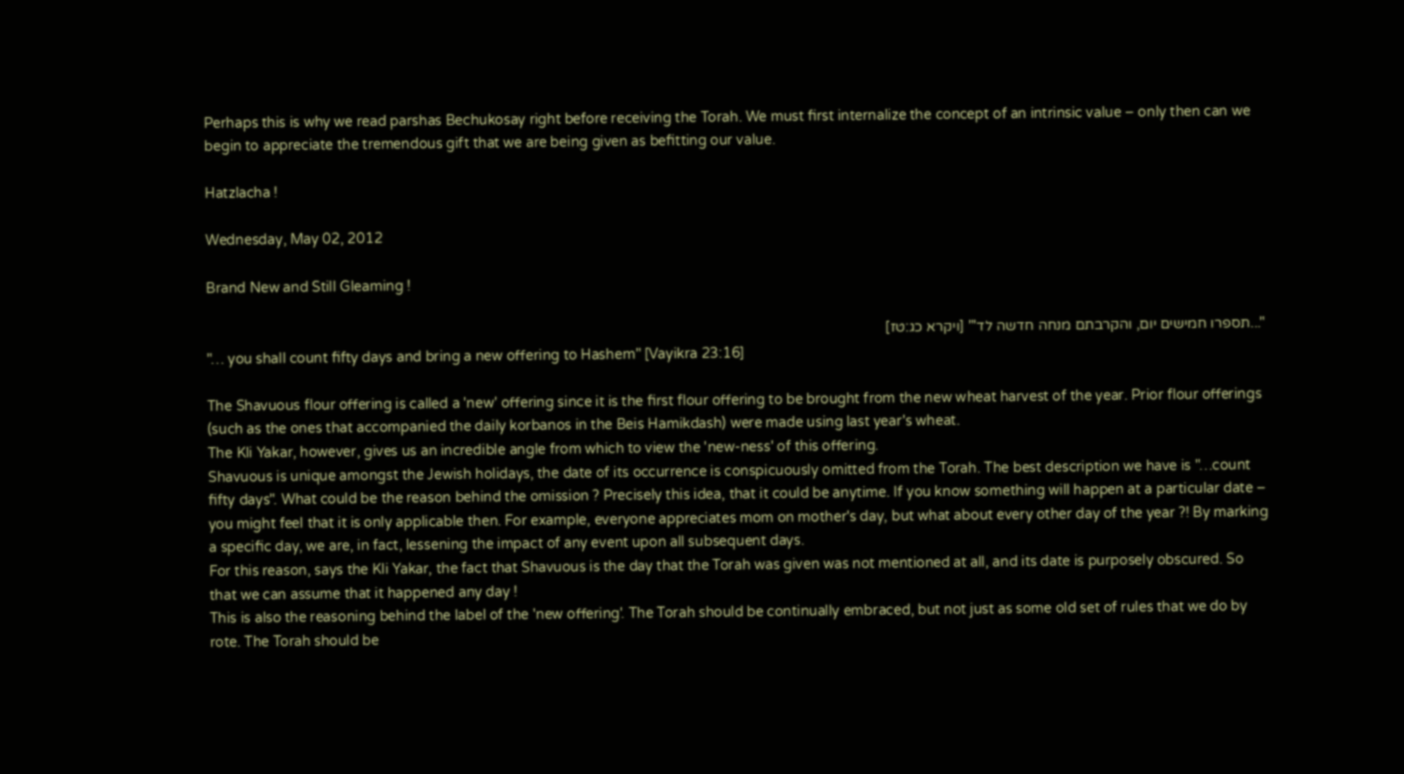Perhaps this is why we read parshas Bechukosay right before receiving the Torah. We must first internalize the concept of an intrinsic value – only then can we begin to appreciate the tremendous gift that we are being given as befitting our value.

Hatzlacha !

Wednesday, May 02, 2012

Brand New and Still Gleaming !

"...תספרו חמישים יום, והקרבתם מנחה חדשה לד'" [ויקרא כג:טז]
"… you shall count fifty days and bring a new offering to Hashem" [Vayikra 23:16]

The Shavuous flour offering is called a 'new' offering since it is the first flour offering to be brought from the new wheat harvest of the year. Prior flour offerings (such as the ones that accompanied the daily korbanos in the Beis Hamikdash) were made using last year's wheat.
The Kli Yakar, however, gives us an incredible angle from which to view the 'new-ness' of this offering.
Shavuous is unique amongst the Jewish holidays, the date of its occurrence is conspicuously omitted from the Torah. The best description we have is "…count fifty days". What could be the reason behind the omission ? Precisely this idea, that it could be anytime. If you know something will happen at a particular date – you might feel that it is only applicable then. For example, everyone appreciates mom on mother's day, but what about every other day of the year ?! By marking a specific day, we are, in fact, lessening the impact of any event upon all subsequent days.
For this reason, says the Kli Yakar, the fact that Shavuous is the day that the Torah was given was not mentioned at all, and its date is purposely obscured. So that we can assume that it happened any day !
This is also the reasoning behind the label of the 'new offering'. The Torah should be continually embraced, but not just as some old set of rules that we do by rote. The Torah should be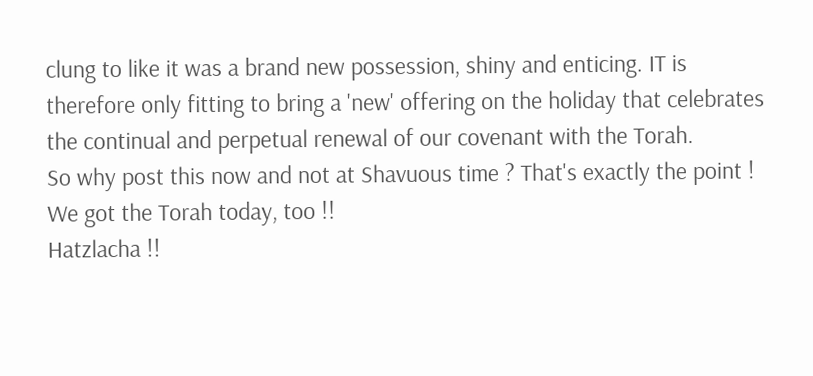clung to like it was a brand new possession, shiny and enticing. IT is therefore only fitting to bring a 'new' offering on the holiday that celebrates the continual and perpetual renewal of our covenant with the Torah.
So why post this now and not at Shavuous time ? That's exactly the point ! We got the Torah today, too !!
Hatzlacha !!